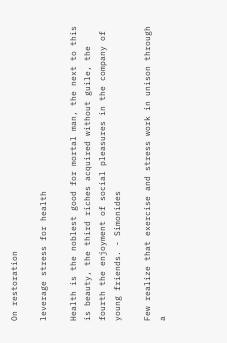On restoration

leverage stress for health

Health is the noblest good for mortal man, the next to this is beauty, the third riches acquired without guile, the fourth the enjoyment of social pleasures in the company of young friends. - Simonides

Few realize that exercise and stress work in unison through a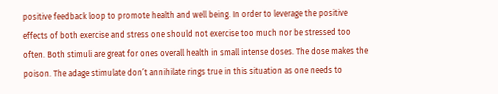positive feedback loop to promote health and well being. In order to leverage the positive effects of both exercise and stress one should not exercise too much nor be stressed too often. Both stimuli are great for ones overall health in small intense doses. The dose makes the poison. The adage stimulate don’t annihilate rings true in this situation as one needs to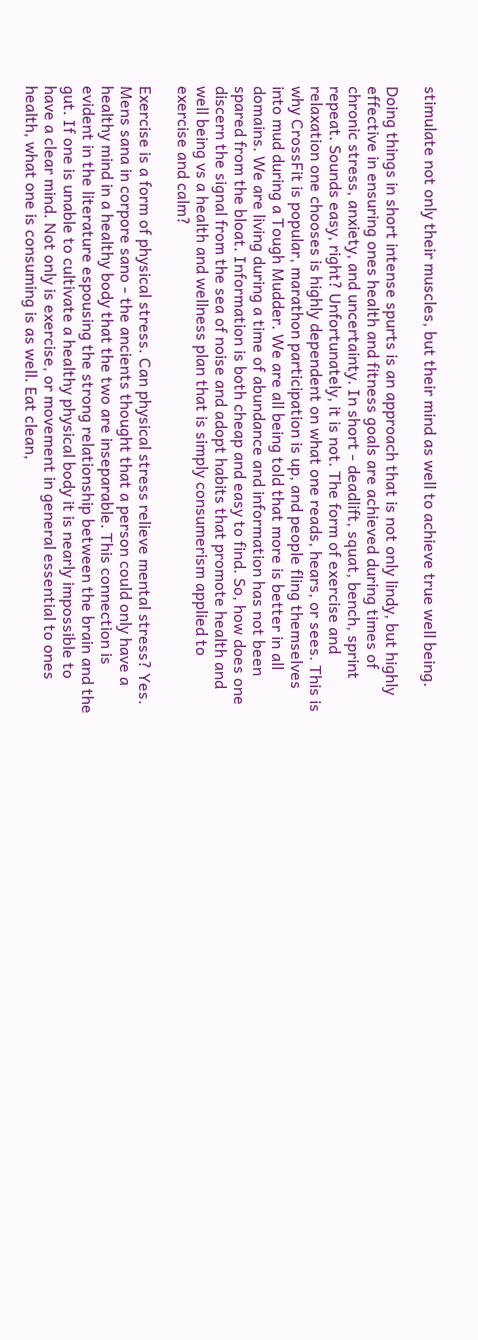stimulate not only their muscles, but their mind as well to achieve true well being.

Doing things in short intense spurts is an approach that is not only lindy, but highly effective in ensuring ones health and fitness goals are achieved during times of chronic stress, anxiety, and uncertainty. In short - deadlift, squat, bench, sprint repeat. Sounds easy, right? Unfortunately, it is not. The form of exercise and relaxation one chooses is highly dependent on what one reads, hears, or sees. This is why CrossFit is popular, marathon participation is up, and people fling themselves into mud during a Tough Mudder. We are all being told that more is better in all domains. We are living during a time of abundance and information has not been spared from the bloat. Information is both cheap and easy to find. So, how does one discern the signal from the sea of noise and adopt habits that promote health and well being vs a health and wellness plan that is simply consumerism applied to exercise and calm?

Exercise is a form of physical stress. Can physical stress relieve mental stress? Yes. Mens sana in corpore sano - the ancients thought that a person could only have a healthy mind in a healthy body that the two are inseparable. This connection is evident in the literature espousing the strong relationship between the brain and the gut. If one is unable to cultivate a healthy physical body it is nearly impossible to have a clear mind. Not only is exercise, or movement in general essential to ones health, what one is consuming is as well. Eat clean,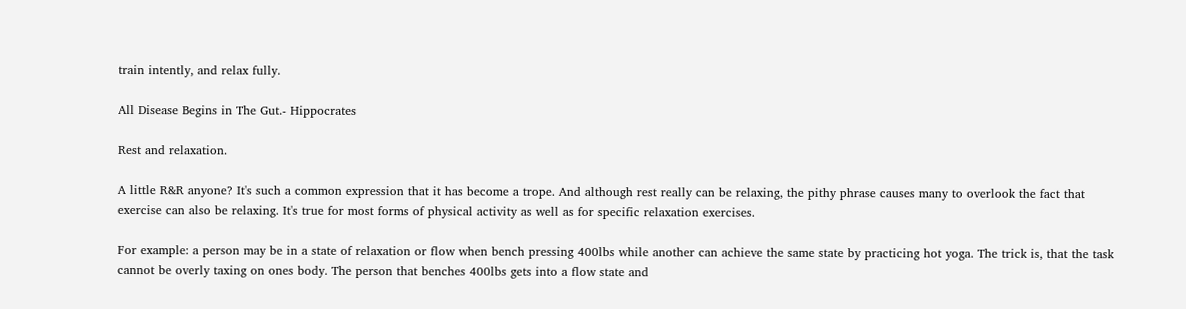train intently, and relax fully.

All Disease Begins in The Gut.- Hippocrates

Rest and relaxation.

A little R&R anyone? It's such a common expression that it has become a trope. And although rest really can be relaxing, the pithy phrase causes many to overlook the fact that exercise can also be relaxing. It's true for most forms of physical activity as well as for specific relaxation exercises.

For example: a person may be in a state of relaxation or flow when bench pressing 400lbs while another can achieve the same state by practicing hot yoga. The trick is, that the task cannot be overly taxing on ones body. The person that benches 400lbs gets into a flow state and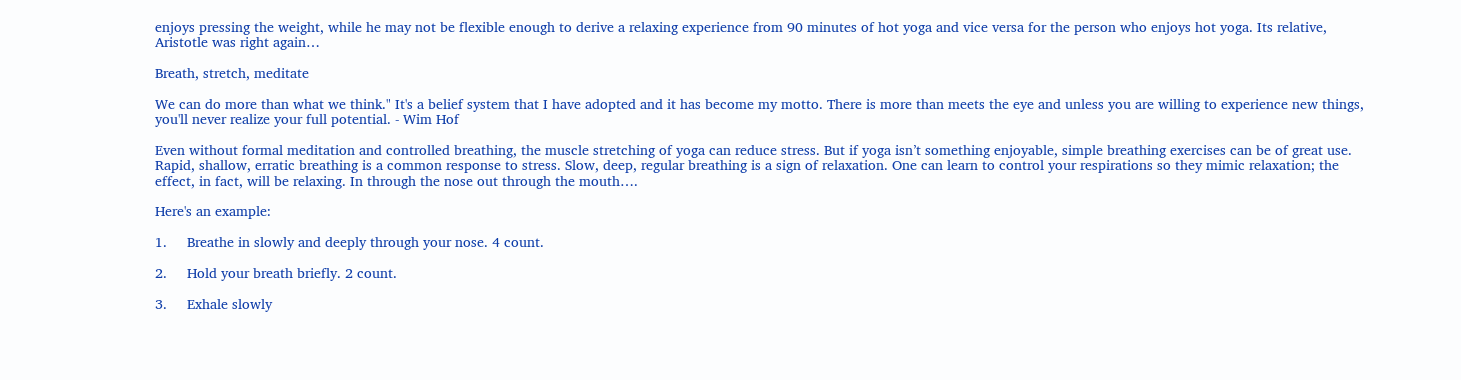enjoys pressing the weight, while he may not be flexible enough to derive a relaxing experience from 90 minutes of hot yoga and vice versa for the person who enjoys hot yoga. Its relative, Aristotle was right again…

Breath, stretch, meditate

We can do more than what we think." It's a belief system that I have adopted and it has become my motto. There is more than meets the eye and unless you are willing to experience new things, you'll never realize your full potential. - Wim Hof

Even without formal meditation and controlled breathing, the muscle stretching of yoga can reduce stress. But if yoga isn’t something enjoyable, simple breathing exercises can be of great use. Rapid, shallow, erratic breathing is a common response to stress. Slow, deep, regular breathing is a sign of relaxation. One can learn to control your respirations so they mimic relaxation; the effect, in fact, will be relaxing. In through the nose out through the mouth….

Here's an example:

1.     Breathe in slowly and deeply through your nose. 4 count.

2.     Hold your breath briefly. 2 count.

3.     Exhale slowly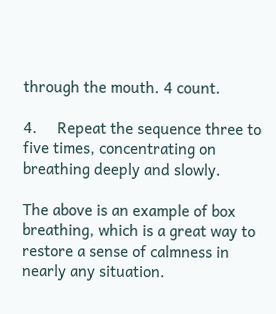through the mouth. 4 count.

4.     Repeat the sequence three to five times, concentrating on breathing deeply and slowly.

The above is an example of box breathing, which is a great way to restore a sense of calmness in nearly any situation.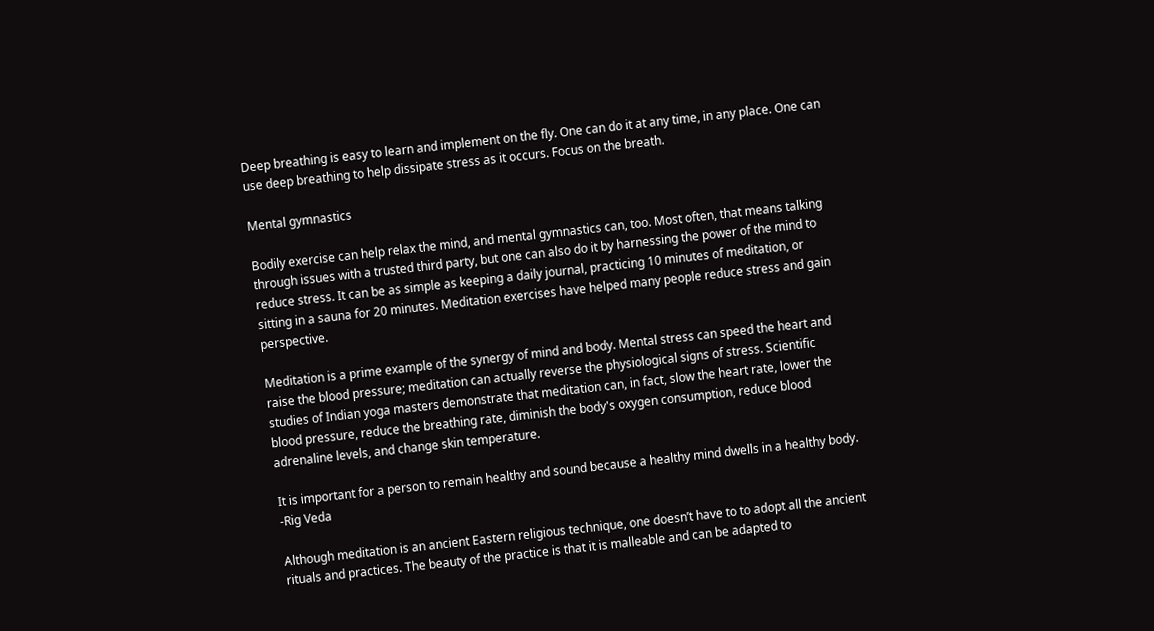Deep breathing is easy to learn and implement on the fly. One can do it at any time, in any place. One can use deep breathing to help dissipate stress as it occurs. Focus on the breath.

Mental gymnastics

Bodily exercise can help relax the mind, and mental gymnastics can, too. Most often, that means talking through issues with a trusted third party, but one can also do it by harnessing the power of the mind to reduce stress. It can be as simple as keeping a daily journal, practicing 10 minutes of meditation, or sitting in a sauna for 20 minutes. Meditation exercises have helped many people reduce stress and gain perspective.

Meditation is a prime example of the synergy of mind and body. Mental stress can speed the heart and raise the blood pressure; meditation can actually reverse the physiological signs of stress. Scientific studies of Indian yoga masters demonstrate that meditation can, in fact, slow the heart rate, lower the blood pressure, reduce the breathing rate, diminish the body's oxygen consumption, reduce blood adrenaline levels, and change skin temperature.

It is important for a person to remain healthy and sound because a healthy mind dwells in a healthy body. -Rig Veda

Although meditation is an ancient Eastern religious technique, one doesn’t have to to adopt all the ancient rituals and practices. The beauty of the practice is that it is malleable and can be adapted to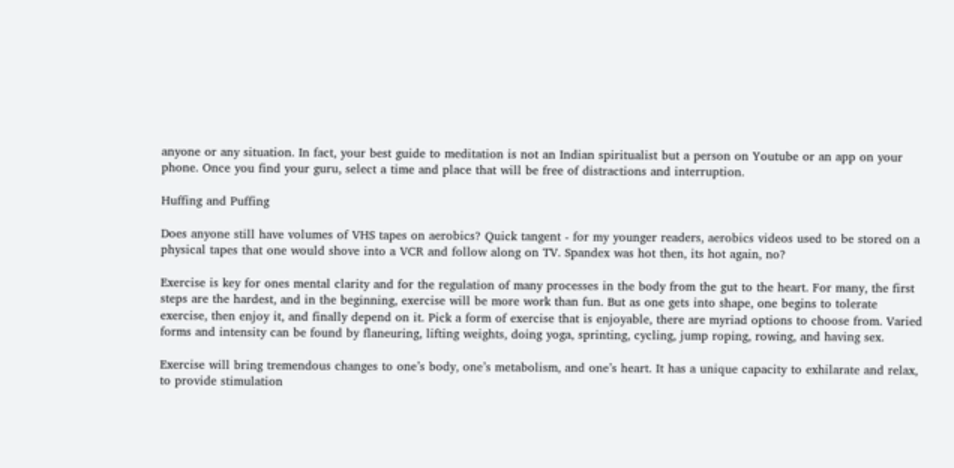anyone or any situation. In fact, your best guide to meditation is not an Indian spiritualist but a person on Youtube or an app on your phone. Once you find your guru, select a time and place that will be free of distractions and interruption.

Huffing and Puffing

Does anyone still have volumes of VHS tapes on aerobics? Quick tangent - for my younger readers, aerobics videos used to be stored on a physical tapes that one would shove into a VCR and follow along on TV. Spandex was hot then, its hot again, no?

Exercise is key for ones mental clarity and for the regulation of many processes in the body from the gut to the heart. For many, the first steps are the hardest, and in the beginning, exercise will be more work than fun. But as one gets into shape, one begins to tolerate exercise, then enjoy it, and finally depend on it. Pick a form of exercise that is enjoyable, there are myriad options to choose from. Varied forms and intensity can be found by flaneuring, lifting weights, doing yoga, sprinting, cycling, jump roping, rowing, and having sex.

Exercise will bring tremendous changes to one’s body, one’s metabolism, and one’s heart. It has a unique capacity to exhilarate and relax, to provide stimulation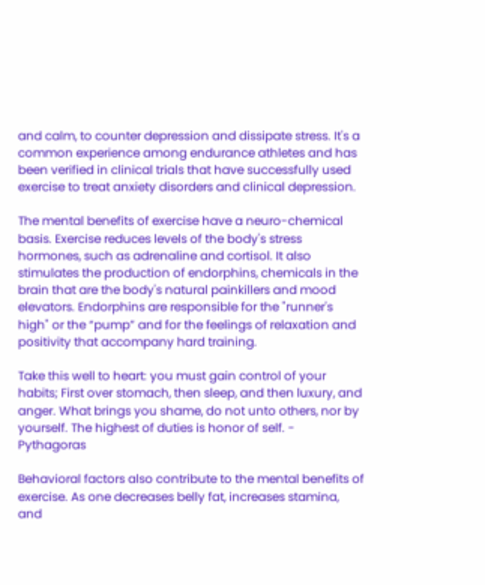and calm, to counter depression and dissipate stress. It's a common experience among endurance athletes and has been verified in clinical trials that have successfully used exercise to treat anxiety disorders and clinical depression.

The mental benefits of exercise have a neuro-chemical basis. Exercise reduces levels of the body's stress hormones, such as adrenaline and cortisol. It also stimulates the production of endorphins, chemicals in the brain that are the body's natural painkillers and mood elevators. Endorphins are responsible for the "runner's high" or the “pump” and for the feelings of relaxation and positivity that accompany hard training.

Take this well to heart: you must gain control of your habits; First over stomach, then sleep, and then luxury, and anger. What brings you shame, do not unto others, nor by yourself. The highest of duties is honor of self. - Pythagoras

Behavioral factors also contribute to the mental benefits of exercise. As one decreases belly fat, increases stamina, and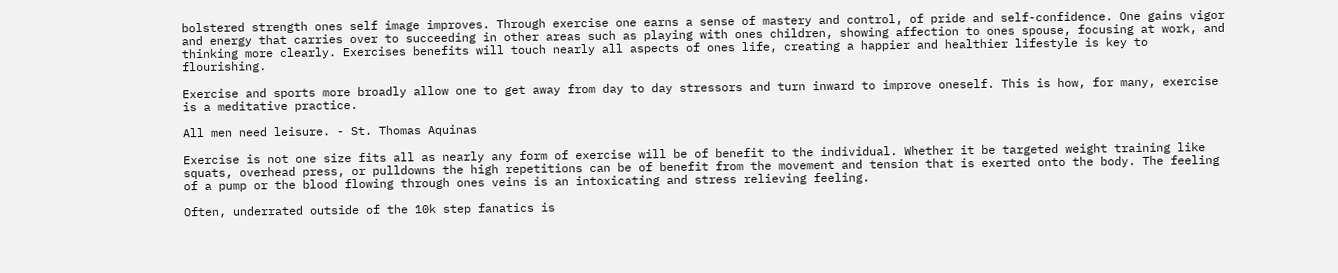bolstered strength ones self image improves. Through exercise one earns a sense of mastery and control, of pride and self-confidence. One gains vigor and energy that carries over to succeeding in other areas such as playing with ones children, showing affection to ones spouse, focusing at work, and thinking more clearly. Exercises benefits will touch nearly all aspects of ones life, creating a happier and healthier lifestyle is key to flourishing.

Exercise and sports more broadly allow one to get away from day to day stressors and turn inward to improve oneself. This is how, for many, exercise is a meditative practice.

All men need leisure. - St. Thomas Aquinas

Exercise is not one size fits all as nearly any form of exercise will be of benefit to the individual. Whether it be targeted weight training like squats, overhead press, or pulldowns the high repetitions can be of benefit from the movement and tension that is exerted onto the body. The feeling of a pump or the blood flowing through ones veins is an intoxicating and stress relieving feeling.

Often, underrated outside of the 10k step fanatics is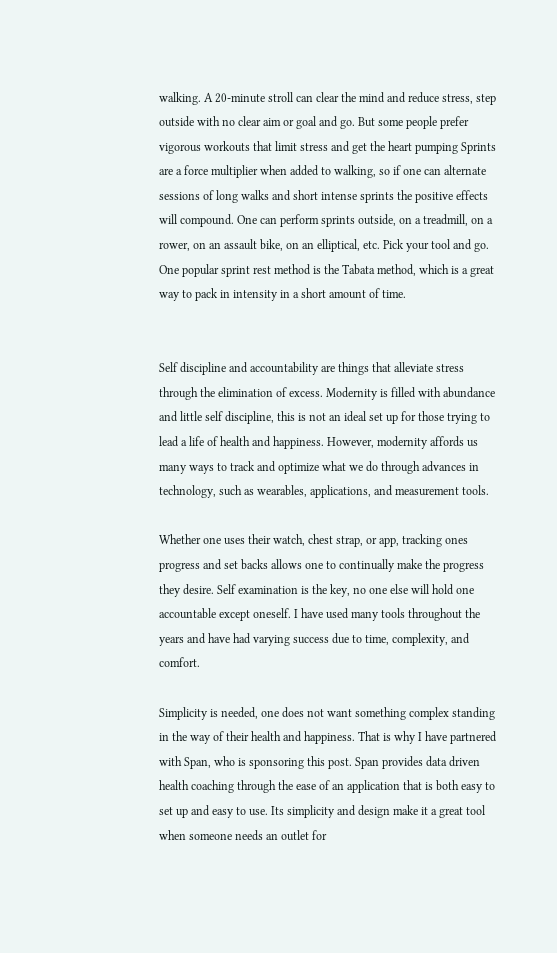walking. A 20-minute stroll can clear the mind and reduce stress, step outside with no clear aim or goal and go. But some people prefer vigorous workouts that limit stress and get the heart pumping Sprints are a force multiplier when added to walking, so if one can alternate sessions of long walks and short intense sprints the positive effects will compound. One can perform sprints outside, on a treadmill, on a rower, on an assault bike, on an elliptical, etc. Pick your tool and go. One popular sprint rest method is the Tabata method, which is a great way to pack in intensity in a short amount of time.


Self discipline and accountability are things that alleviate stress through the elimination of excess. Modernity is filled with abundance and little self discipline, this is not an ideal set up for those trying to lead a life of health and happiness. However, modernity affords us many ways to track and optimize what we do through advances in technology, such as wearables, applications, and measurement tools.

Whether one uses their watch, chest strap, or app, tracking ones progress and set backs allows one to continually make the progress they desire. Self examination is the key, no one else will hold one accountable except oneself. I have used many tools throughout the years and have had varying success due to time, complexity, and comfort.

Simplicity is needed, one does not want something complex standing in the way of their health and happiness. That is why I have partnered with Span, who is sponsoring this post. Span provides data driven health coaching through the ease of an application that is both easy to set up and easy to use. Its simplicity and design make it a great tool when someone needs an outlet for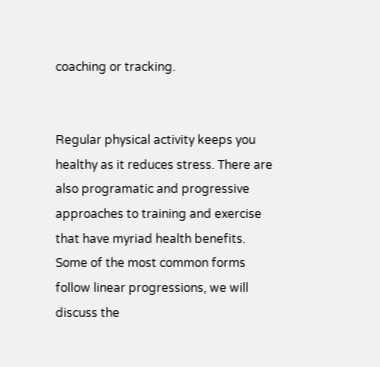coaching or tracking.


Regular physical activity keeps you healthy as it reduces stress. There are also programatic and progressive approaches to training and exercise that have myriad health benefits. Some of the most common forms follow linear progressions, we will discuss the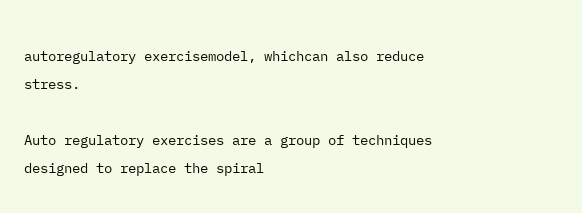autoregulatory exercisemodel, whichcan also reduce stress.

Auto regulatory exercises are a group of techniques designed to replace the spiral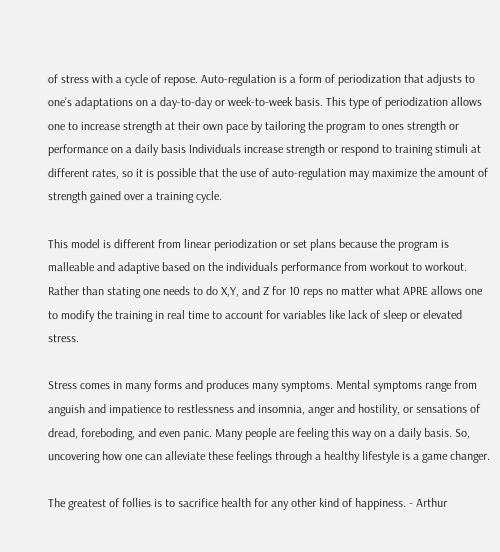of stress with a cycle of repose. Auto-regulation is a form of periodization that adjusts to one’s adaptations on a day-to-day or week-to-week basis. This type of periodization allows one to increase strength at their own pace by tailoring the program to ones strength or performance on a daily basis Individuals increase strength or respond to training stimuli at different rates, so it is possible that the use of auto-regulation may maximize the amount of strength gained over a training cycle.

This model is different from linear periodization or set plans because the program is malleable and adaptive based on the individuals performance from workout to workout. Rather than stating one needs to do X,Y, and Z for 10 reps no matter what APRE allows one to modify the training in real time to account for variables like lack of sleep or elevated stress.

Stress comes in many forms and produces many symptoms. Mental symptoms range from anguish and impatience to restlessness and insomnia, anger and hostility, or sensations of dread, foreboding, and even panic. Many people are feeling this way on a daily basis. So, uncovering how one can alleviate these feelings through a healthy lifestyle is a game changer.

The greatest of follies is to sacrifice health for any other kind of happiness. - Arthur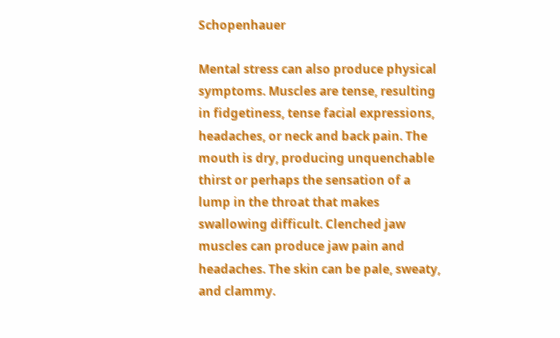Schopenhauer

Mental stress can also produce physical symptoms. Muscles are tense, resulting in fidgetiness, tense facial expressions, headaches, or neck and back pain. The mouth is dry, producing unquenchable thirst or perhaps the sensation of a lump in the throat that makes swallowing difficult. Clenched jaw muscles can produce jaw pain and headaches. The skin can be pale, sweaty, and clammy.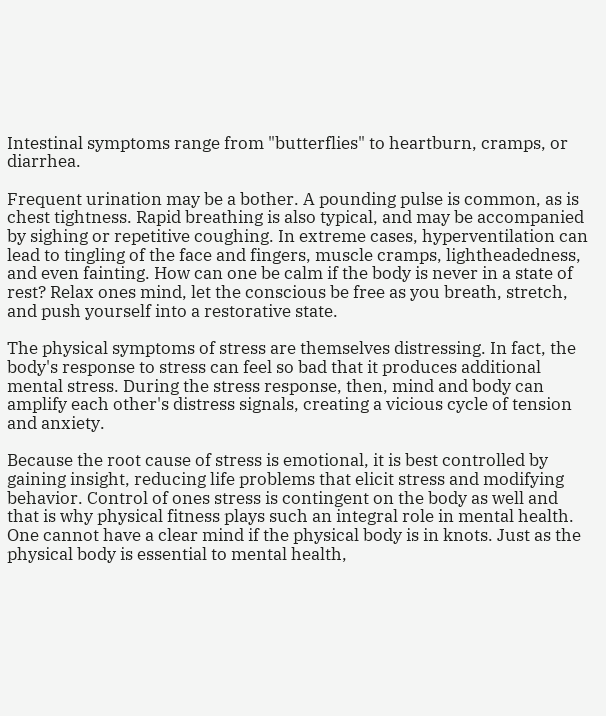Intestinal symptoms range from "butterflies" to heartburn, cramps, or diarrhea.

Frequent urination may be a bother. A pounding pulse is common, as is chest tightness. Rapid breathing is also typical, and may be accompanied by sighing or repetitive coughing. In extreme cases, hyperventilation can lead to tingling of the face and fingers, muscle cramps, lightheadedness, and even fainting. How can one be calm if the body is never in a state of rest? Relax ones mind, let the conscious be free as you breath, stretch, and push yourself into a restorative state.

The physical symptoms of stress are themselves distressing. In fact, the body's response to stress can feel so bad that it produces additional mental stress. During the stress response, then, mind and body can amplify each other's distress signals, creating a vicious cycle of tension and anxiety.

Because the root cause of stress is emotional, it is best controlled by gaining insight, reducing life problems that elicit stress and modifying behavior. Control of ones stress is contingent on the body as well and that is why physical fitness plays such an integral role in mental health. One cannot have a clear mind if the physical body is in knots. Just as the physical body is essential to mental health,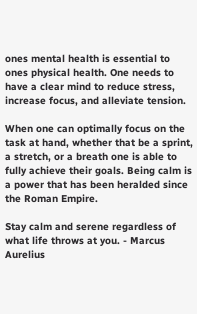ones mental health is essential to ones physical health. One needs to have a clear mind to reduce stress, increase focus, and alleviate tension.

When one can optimally focus on the task at hand, whether that be a sprint, a stretch, or a breath one is able to fully achieve their goals. Being calm is a power that has been heralded since the Roman Empire.

Stay calm and serene regardless of what life throws at you. - Marcus Aurelius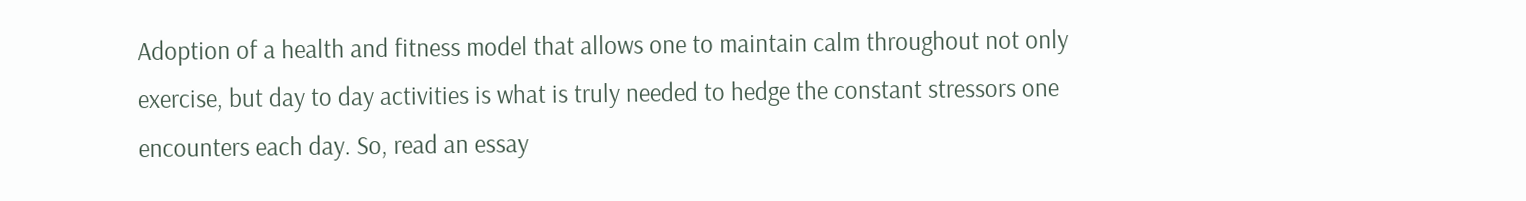Adoption of a health and fitness model that allows one to maintain calm throughout not only exercise, but day to day activities is what is truly needed to hedge the constant stressors one encounters each day. So, read an essay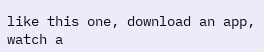like this one, download an app, watch a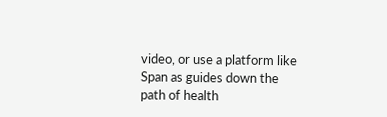video, or use a platform like Span as guides down the path of health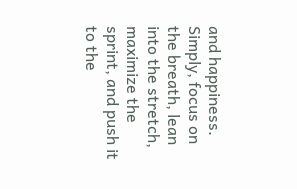and happiness. Simply, focus on the breath, lean into the stretch, maximize the sprint, and push it to the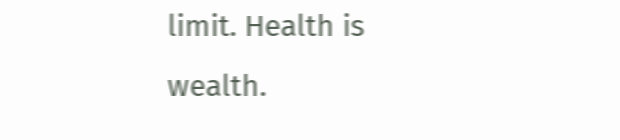limit. Health is wealth.